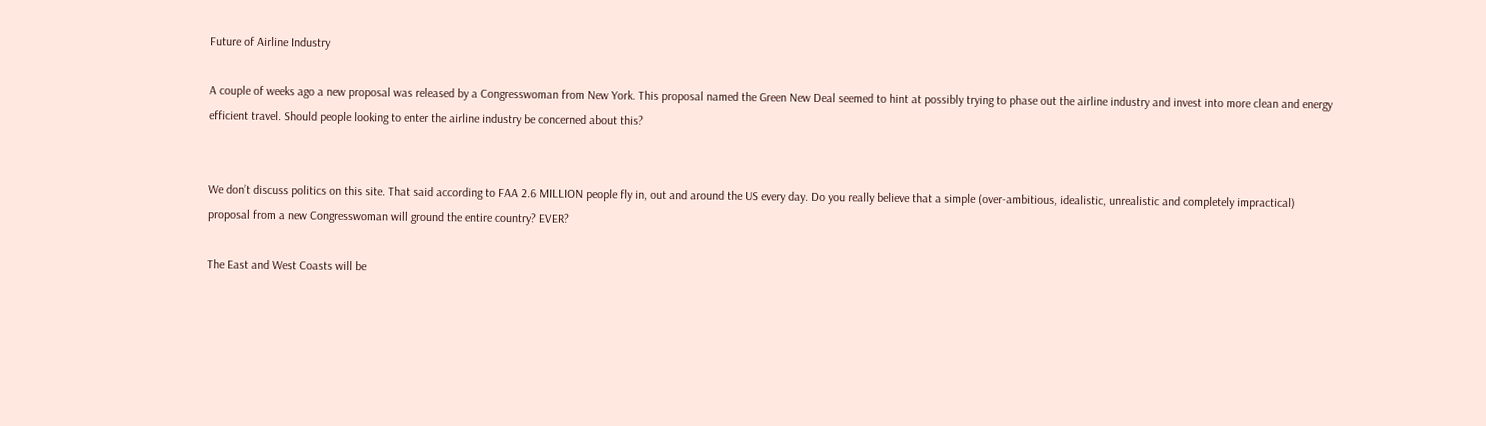Future of Airline Industry

A couple of weeks ago a new proposal was released by a Congresswoman from New York. This proposal named the Green New Deal seemed to hint at possibly trying to phase out the airline industry and invest into more clean and energy efficient travel. Should people looking to enter the airline industry be concerned about this?


We don’t discuss politics on this site. That said according to FAA 2.6 MILLION people fly in, out and around the US every day. Do you really believe that a simple (over-ambitious, idealistic, unrealistic and completely impractical) proposal from a new Congresswoman will ground the entire country? EVER?

The East and West Coasts will be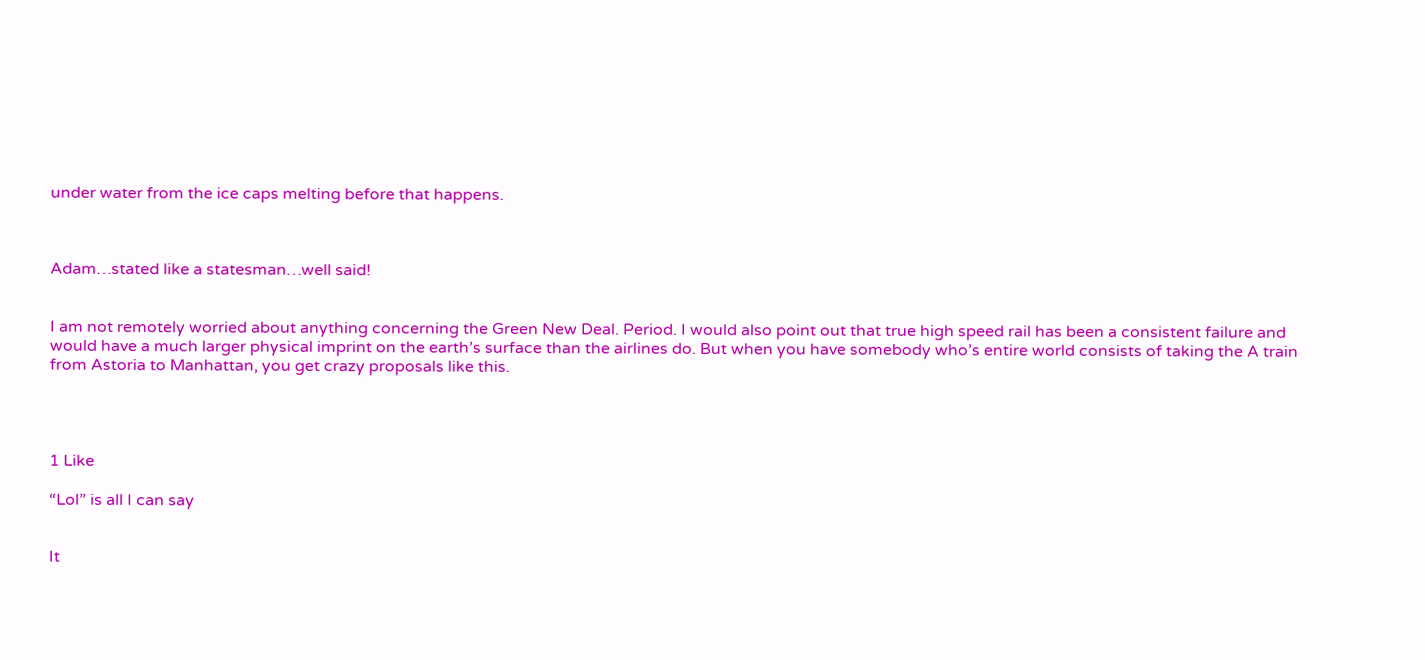under water from the ice caps melting before that happens.



Adam…stated like a statesman…well said!


I am not remotely worried about anything concerning the Green New Deal. Period. I would also point out that true high speed rail has been a consistent failure and would have a much larger physical imprint on the earth’s surface than the airlines do. But when you have somebody who’s entire world consists of taking the A train from Astoria to Manhattan, you get crazy proposals like this.




1 Like

“Lol” is all I can say


It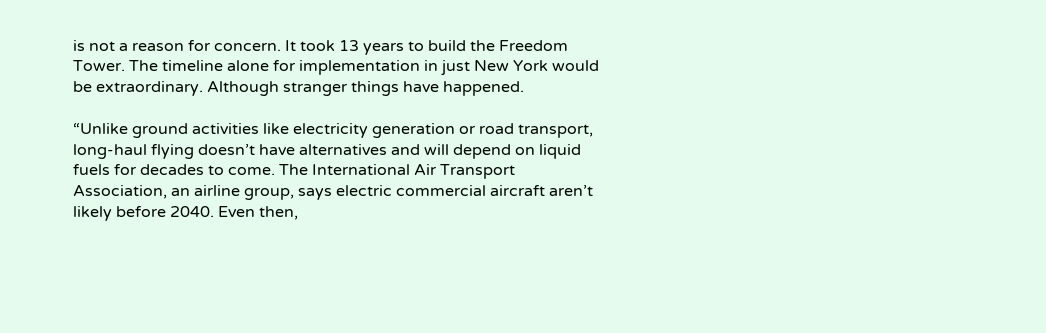is not a reason for concern. It took 13 years to build the Freedom Tower. The timeline alone for implementation in just New York would be extraordinary. Although stranger things have happened.

“Unlike ground activities like electricity generation or road transport, long-haul flying doesn’t have alternatives and will depend on liquid fuels for decades to come. The International Air Transport Association, an airline group, says electric commercial aircraft aren’t likely before 2040. Even then,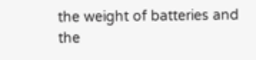the weight of batteries and the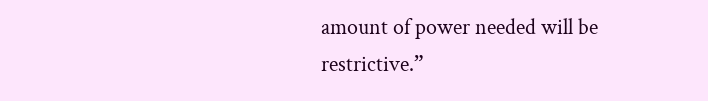amount of power needed will be restrictive.”